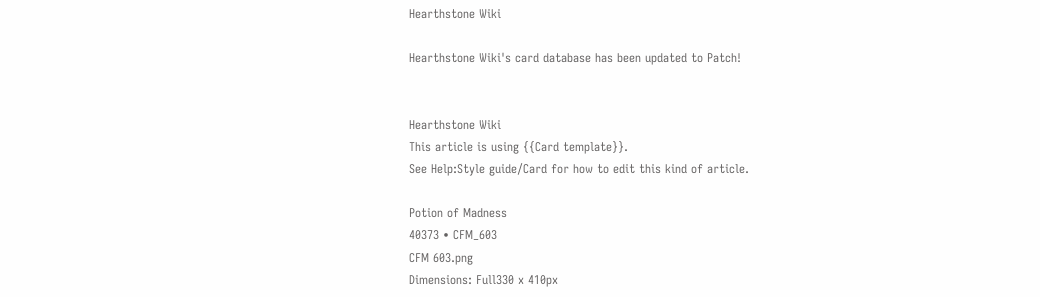Hearthstone Wiki

Hearthstone Wiki's card database has been updated to Patch!


Hearthstone Wiki
This article is using {{Card template}}.
See Help:Style guide/Card for how to edit this kind of article.

Potion of Madness
40373 • CFM_603
CFM 603.png
Dimensions: Full330 x 410px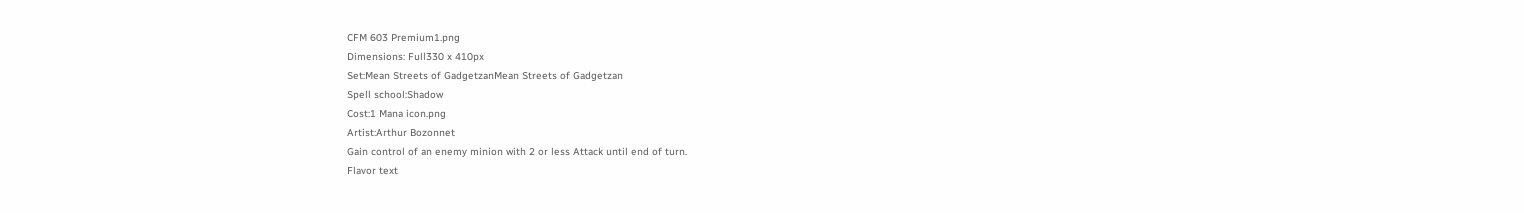CFM 603 Premium1.png
Dimensions: Full330 x 410px
Set:Mean Streets of GadgetzanMean Streets of Gadgetzan
Spell school:Shadow
Cost:1 Mana icon.png
Artist:Arthur Bozonnet
Gain control of an enemy minion with 2 or less Attack until end of turn.
Flavor text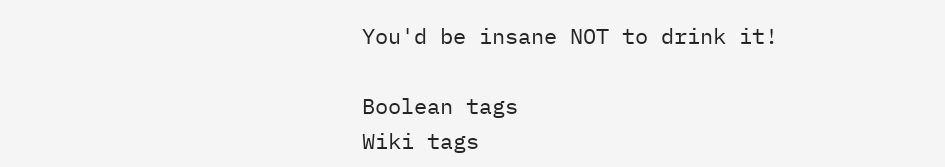You'd be insane NOT to drink it!

Boolean tags
Wiki tags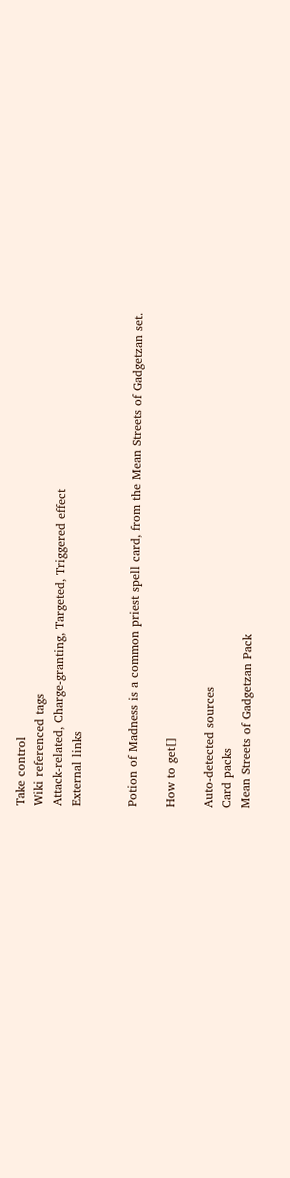Take control
Wiki referenced tags
Attack-related, Charge-granting, Targeted, Triggered effect
External links


Potion of Madness is a common priest spell card, from the Mean Streets of Gadgetzan set.

How to get[]

Auto-detected sources
Card packs
Mean Streets of Gadgetzan Pack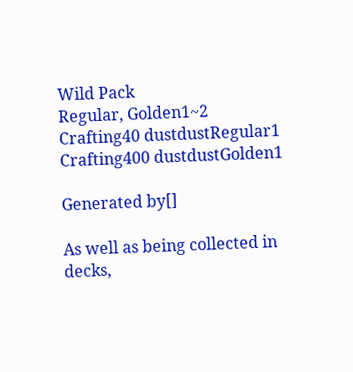Wild Pack
Regular, Golden1~2
Crafting40 dustdustRegular1
Crafting400 dustdustGolden1

Generated by[]

As well as being collected in decks,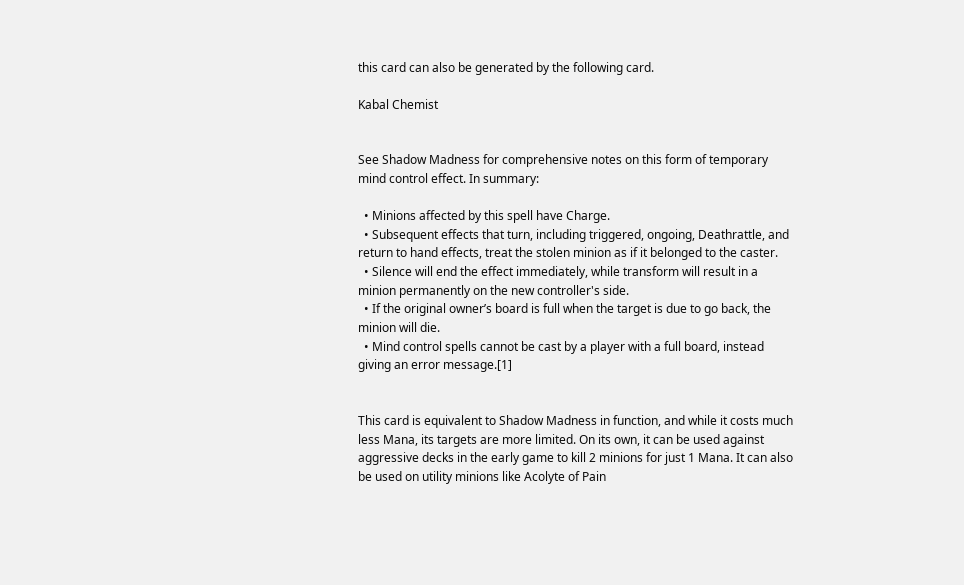this card can also be generated by the following card.

Kabal Chemist


See Shadow Madness for comprehensive notes on this form of temporary mind control effect. In summary:

  • Minions affected by this spell have Charge.
  • Subsequent effects that turn, including triggered, ongoing, Deathrattle, and return to hand effects, treat the stolen minion as if it belonged to the caster.
  • Silence will end the effect immediately, while transform will result in a minion permanently on the new controller's side.
  • If the original owner’s board is full when the target is due to go back, the minion will die.
  • Mind control spells cannot be cast by a player with a full board, instead giving an error message.[1]


This card is equivalent to Shadow Madness in function, and while it costs much less Mana, its targets are more limited. On its own, it can be used against aggressive decks in the early game to kill 2 minions for just 1 Mana. It can also be used on utility minions like Acolyte of Pain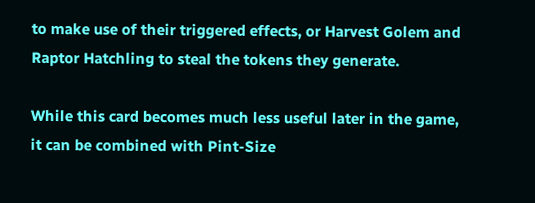to make use of their triggered effects, or Harvest Golem and Raptor Hatchling to steal the tokens they generate.

While this card becomes much less useful later in the game, it can be combined with Pint-Size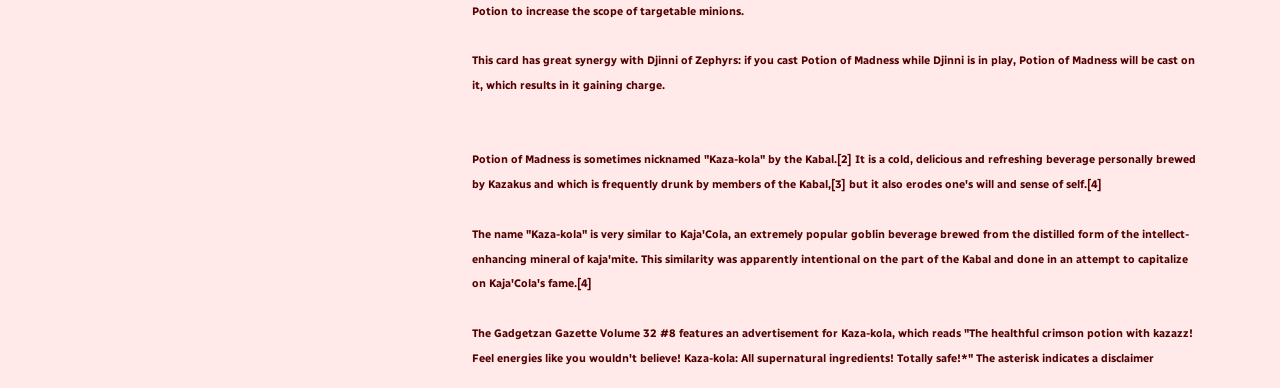Potion to increase the scope of targetable minions.

This card has great synergy with Djinni of Zephyrs: if you cast Potion of Madness while Djinni is in play, Potion of Madness will be cast on it, which results in it gaining charge.


Potion of Madness is sometimes nicknamed "Kaza-kola" by the Kabal.[2] It is a cold, delicious and refreshing beverage personally brewed by Kazakus and which is frequently drunk by members of the Kabal,[3] but it also erodes one's will and sense of self.[4]

The name "Kaza-kola" is very similar to Kaja'Cola, an extremely popular goblin beverage brewed from the distilled form of the intellect-enhancing mineral of kaja'mite. This similarity was apparently intentional on the part of the Kabal and done in an attempt to capitalize on Kaja'Cola's fame.[4]

The Gadgetzan Gazette Volume 32 #8 features an advertisement for Kaza-kola, which reads "The healthful crimson potion with kazazz! Feel energies like you wouldn't believe! Kaza-kola: All supernatural ingredients! Totally safe!*" The asterisk indicates a disclaimer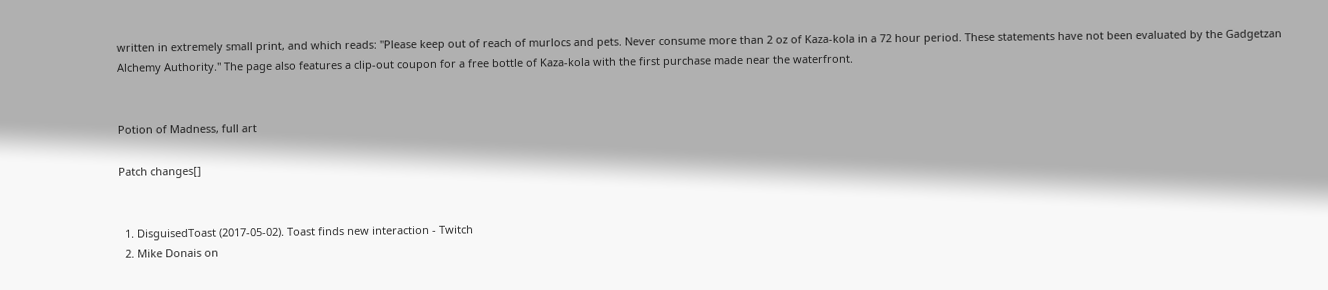written in extremely small print, and which reads: "Please keep out of reach of murlocs and pets. Never consume more than 2 oz of Kaza-kola in a 72 hour period. These statements have not been evaluated by the Gadgetzan Alchemy Authority." The page also features a clip-out coupon for a free bottle of Kaza-kola with the first purchase made near the waterfront.


Potion of Madness, full art

Patch changes[]


  1. DisguisedToast (2017-05-02). Toast finds new interaction - Twitch
  2. Mike Donais on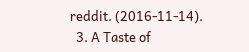reddit. (2016-11-14).
  3. A Taste of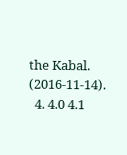the Kabal. (2016-11-14).
  4. 4.0 4.1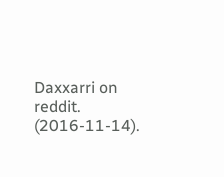Daxxarri on reddit. (2016-11-14).